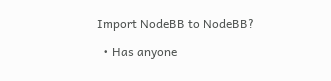Import NodeBB to NodeBB?

  • Has anyone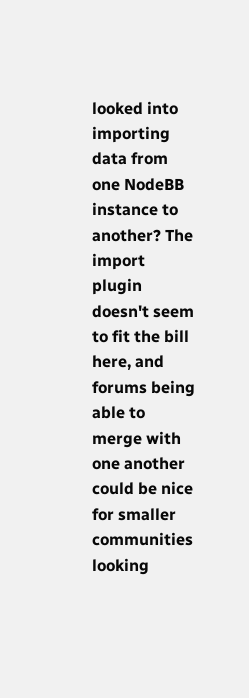looked into importing data from one NodeBB instance to another? The import plugin doesn't seem to fit the bill here, and forums being able to merge with one another could be nice for smaller communities looking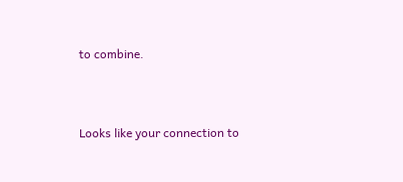to combine.



Looks like your connection to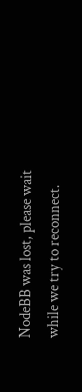NodeBB was lost, please wait while we try to reconnect.